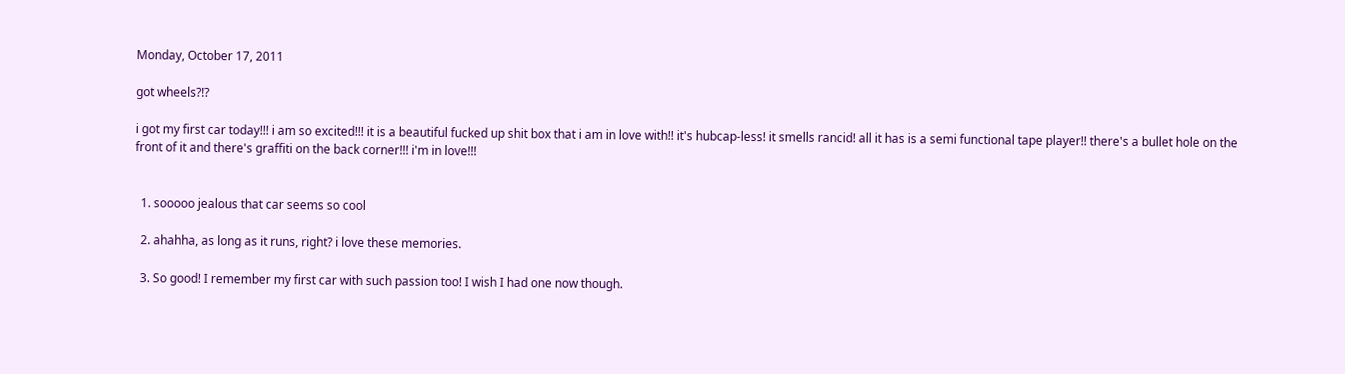Monday, October 17, 2011

got wheels?!?

i got my first car today!!! i am so excited!!! it is a beautiful fucked up shit box that i am in love with!! it's hubcap-less! it smells rancid! all it has is a semi functional tape player!! there's a bullet hole on the front of it and there's graffiti on the back corner!!! i'm in love!!!


  1. sooooo jealous that car seems so cool

  2. ahahha, as long as it runs, right? i love these memories.

  3. So good! I remember my first car with such passion too! I wish I had one now though.